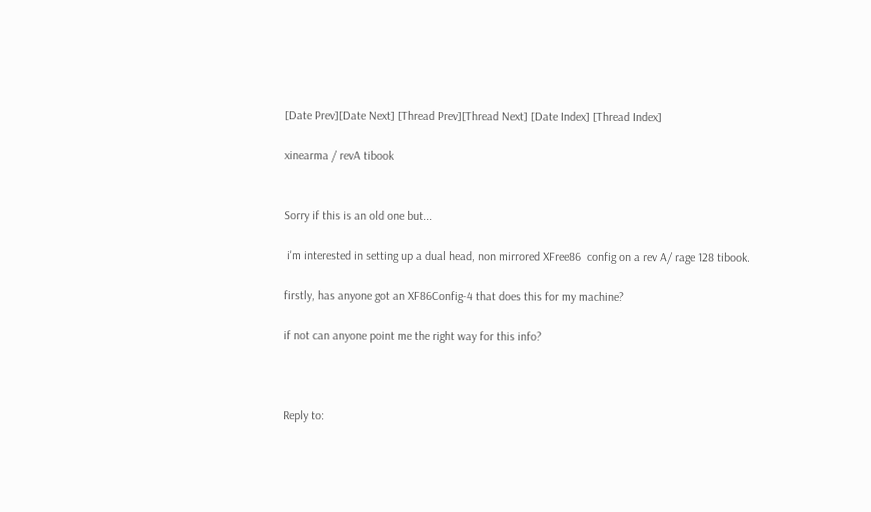[Date Prev][Date Next] [Thread Prev][Thread Next] [Date Index] [Thread Index]

xinearma / revA tibook


Sorry if this is an old one but...

 i'm interested in setting up a dual head, non mirrored XFree86  config on a rev A/ rage 128 tibook.

firstly, has anyone got an XF86Config-4 that does this for my machine?

if not can anyone point me the right way for this info?



Reply to: